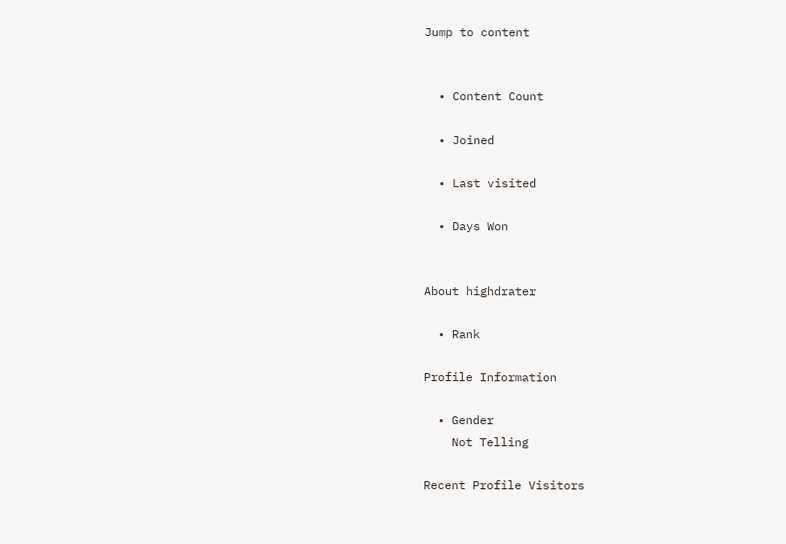Jump to content


  • Content Count

  • Joined

  • Last visited

  • Days Won


About highdrater

  • Rank

Profile Information

  • Gender
    Not Telling

Recent Profile Visitors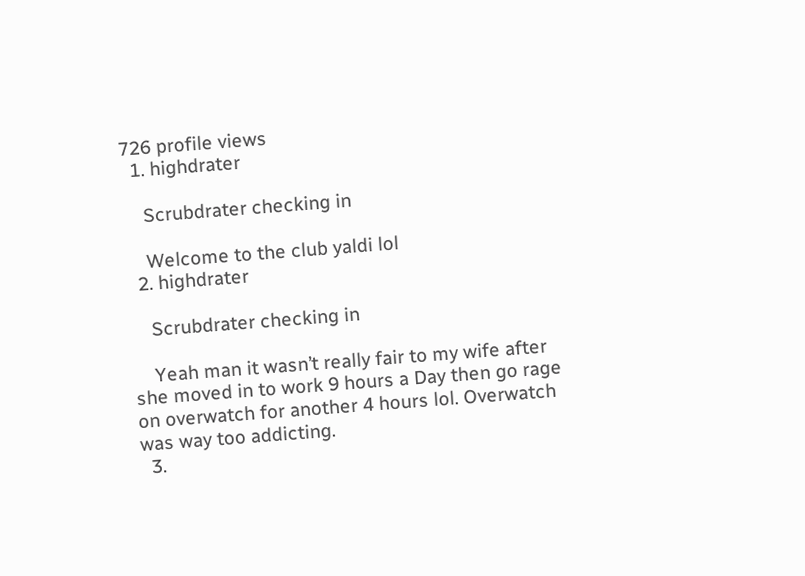726 profile views
  1. highdrater

    Scrubdrater checking in

    Welcome to the club yaldi lol
  2. highdrater

    Scrubdrater checking in

    Yeah man it wasn’t really fair to my wife after she moved in to work 9 hours a Day then go rage on overwatch for another 4 hours lol. Overwatch was way too addicting.
  3.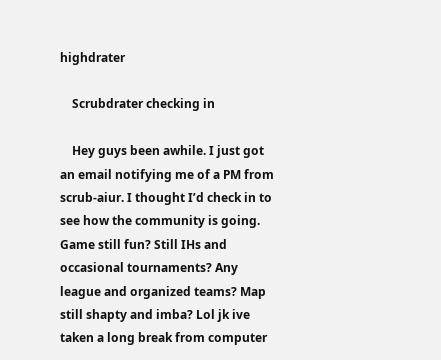highdrater

    Scrubdrater checking in

    Hey guys been awhile. I just got an email notifying me of a PM from scrub-aiur. I thought I’d check in to see how the community is going. Game still fun? Still IHs and occasional tournaments? Any league and organized teams? Map still shapty and imba? Lol jk ive taken a long break from computer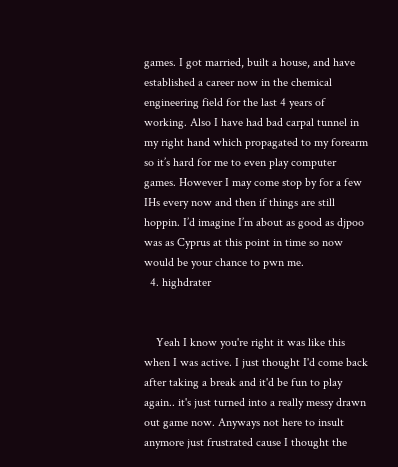games. I got married, built a house, and have established a career now in the chemical engineering field for the last 4 years of working. Also I have had bad carpal tunnel in my right hand which propagated to my forearm so it’s hard for me to even play computer games. However I may come stop by for a few IHs every now and then if things are still hoppin. I’d imagine I’m about as good as djpoo was as Cyprus at this point in time so now would be your chance to pwn me.
  4. highdrater


    Yeah I know you're right it was like this when I was active. I just thought I'd come back after taking a break and it'd be fun to play again.. it's just turned into a really messy drawn out game now. Anyways not here to insult anymore just frustrated cause I thought the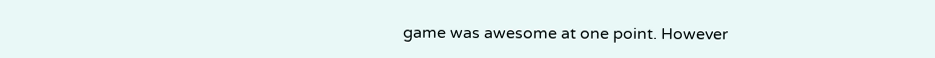game was awesome at one point. However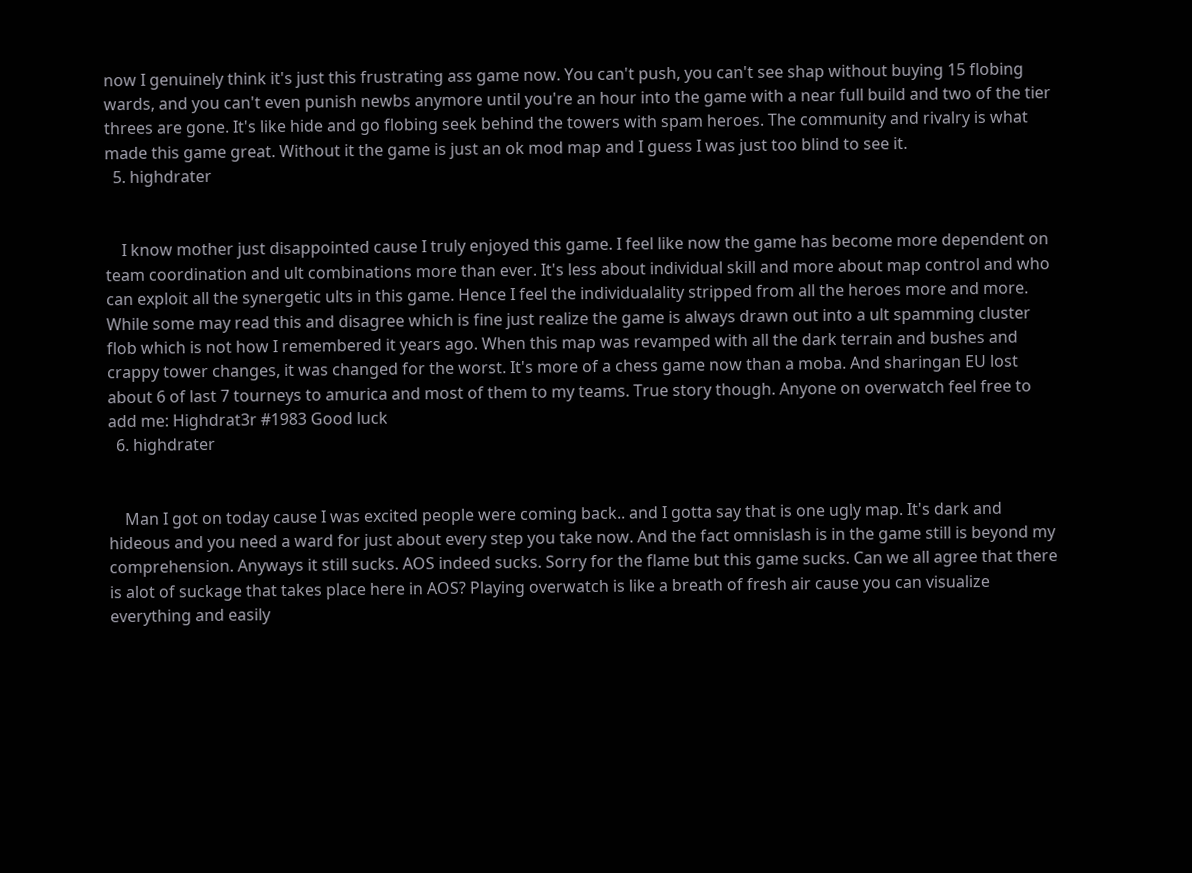now I genuinely think it's just this frustrating ass game now. You can't push, you can't see shap without buying 15 flobing wards, and you can't even punish newbs anymore until you're an hour into the game with a near full build and two of the tier threes are gone. It's like hide and go flobing seek behind the towers with spam heroes. The community and rivalry is what made this game great. Without it the game is just an ok mod map and I guess I was just too blind to see it.
  5. highdrater


    I know mother just disappointed cause I truly enjoyed this game. I feel like now the game has become more dependent on team coordination and ult combinations more than ever. It's less about individual skill and more about map control and who can exploit all the synergetic ults in this game. Hence I feel the individualality stripped from all the heroes more and more. While some may read this and disagree which is fine just realize the game is always drawn out into a ult spamming cluster flob which is not how I remembered it years ago. When this map was revamped with all the dark terrain and bushes and crappy tower changes, it was changed for the worst. It's more of a chess game now than a moba. And sharingan EU lost about 6 of last 7 tourneys to amurica and most of them to my teams. True story though. Anyone on overwatch feel free to add me: Highdrat3r #1983 Good luck
  6. highdrater


    Man I got on today cause I was excited people were coming back.. and I gotta say that is one ugly map. It's dark and hideous and you need a ward for just about every step you take now. And the fact omnislash is in the game still is beyond my comprehension. Anyways it still sucks. AOS indeed sucks. Sorry for the flame but this game sucks. Can we all agree that there is alot of suckage that takes place here in AOS? Playing overwatch is like a breath of fresh air cause you can visualize everything and easily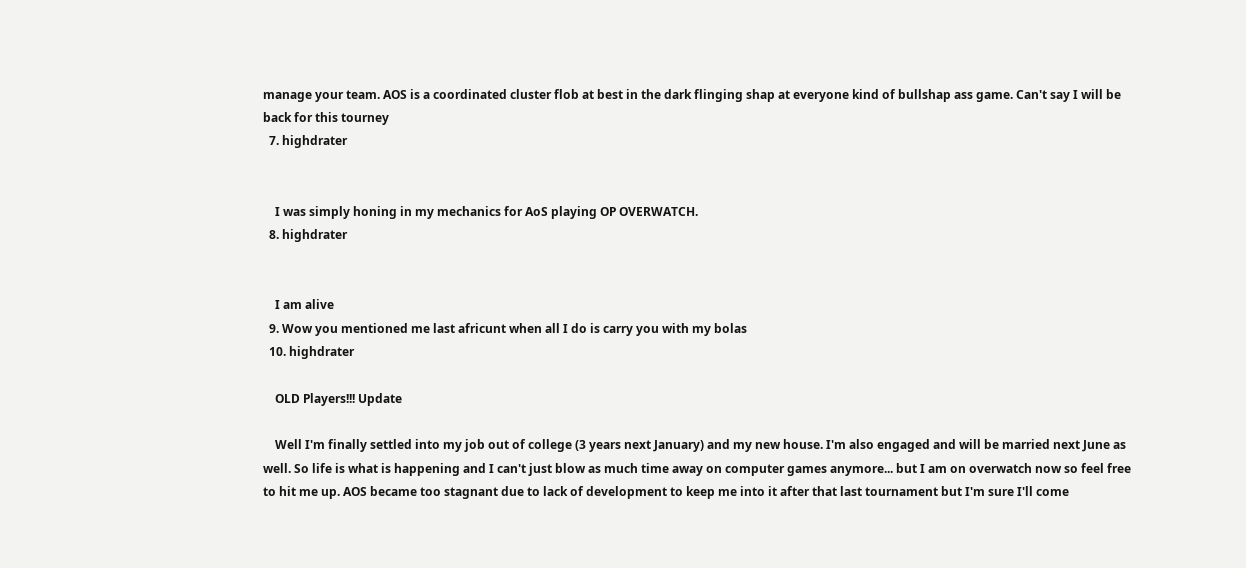manage your team. AOS is a coordinated cluster flob at best in the dark flinging shap at everyone kind of bullshap ass game. Can't say I will be back for this tourney
  7. highdrater


    I was simply honing in my mechanics for AoS playing OP OVERWATCH.
  8. highdrater


    I am alive
  9. Wow you mentioned me last africunt when all I do is carry you with my bolas
  10. highdrater

    OLD Players!!! Update

    Well I'm finally settled into my job out of college (3 years next January) and my new house. I'm also engaged and will be married next June as well. So life is what is happening and I can't just blow as much time away on computer games anymore... but I am on overwatch now so feel free to hit me up. AOS became too stagnant due to lack of development to keep me into it after that last tournament but I'm sure I'll come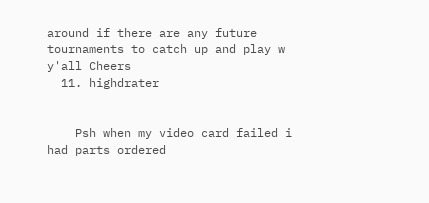around if there are any future tournaments to catch up and play w y'all Cheers
  11. highdrater


    Psh when my video card failed i had parts ordered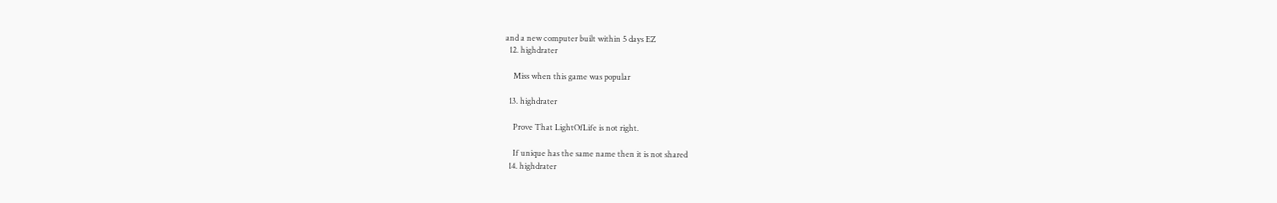and a new computer built within 5 days EZ
  12. highdrater

    Miss when this game was popular

  13. highdrater

    Prove That LightOfLife is not right.

    If unique has the same name then it is not shared
  14. highdrater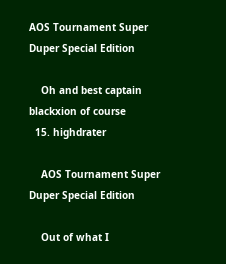AOS Tournament Super Duper Special Edition

    Oh and best captain blackxion of course
  15. highdrater

    AOS Tournament Super Duper Special Edition

    Out of what I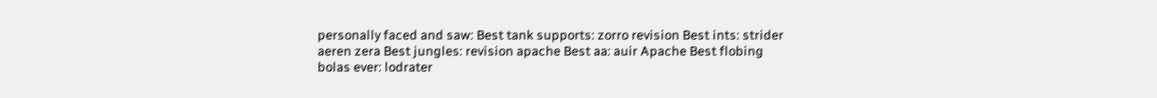personally faced and saw: Best tank supports: zorro revision Best ints: strider aeren zera Best jungles: revision apache Best aa: auir Apache Best flobing bolas ever: lodrater